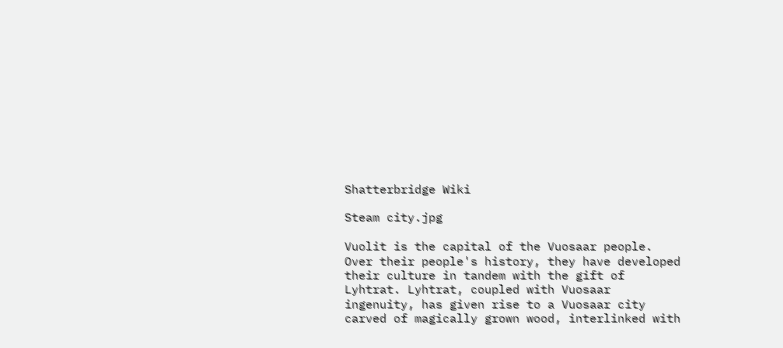Shatterbridge Wiki

Steam city.jpg

Vuolit is the capital of the Vuosaar people. Over their people's history, they have developed their culture in tandem with the gift of Lyhtrat. Lyhtrat, coupled with Vuosaar ingenuity, has given rise to a Vuosaar city carved of magically grown wood, interlinked with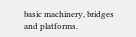basic machinery, bridges and platforms.